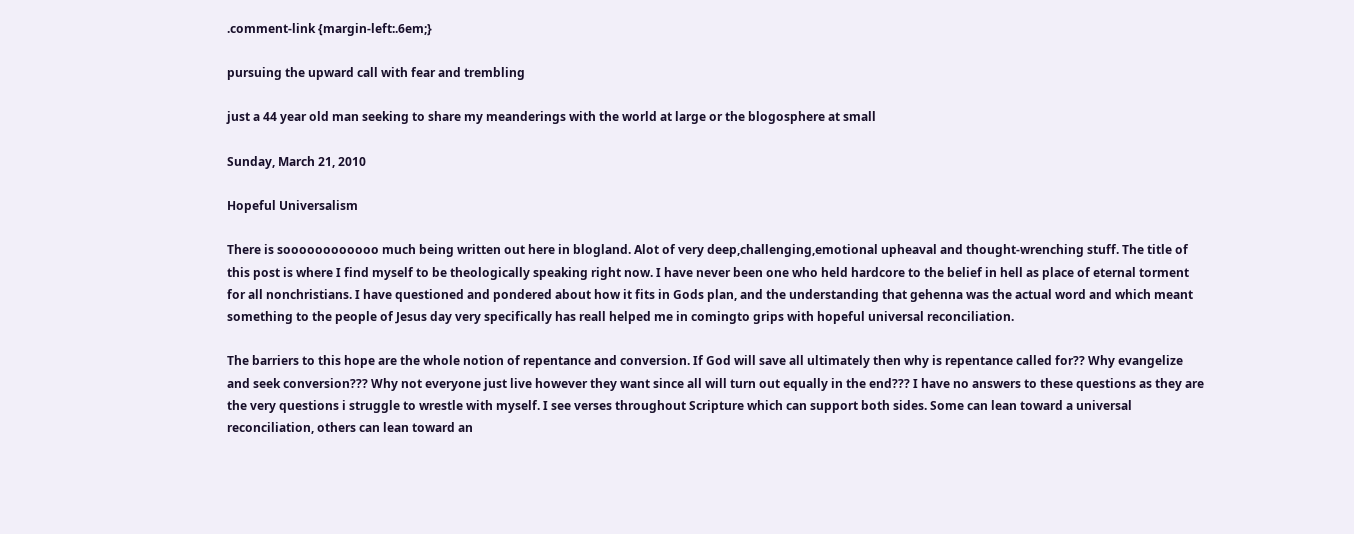.comment-link {margin-left:.6em;}

pursuing the upward call with fear and trembling

just a 44 year old man seeking to share my meanderings with the world at large or the blogosphere at small

Sunday, March 21, 2010

Hopeful Universalism

There is soooooooooooo much being written out here in blogland. Alot of very deep,challenging,emotional upheaval and thought-wrenching stuff. The title of this post is where I find myself to be theologically speaking right now. I have never been one who held hardcore to the belief in hell as place of eternal torment for all nonchristians. I have questioned and pondered about how it fits in Gods plan, and the understanding that gehenna was the actual word and which meant something to the people of Jesus day very specifically has reall helped me in comingto grips with hopeful universal reconciliation.

The barriers to this hope are the whole notion of repentance and conversion. If God will save all ultimately then why is repentance called for?? Why evangelize and seek conversion??? Why not everyone just live however they want since all will turn out equally in the end??? I have no answers to these questions as they are the very questions i struggle to wrestle with myself. I see verses throughout Scripture which can support both sides. Some can lean toward a universal reconciliation, others can lean toward an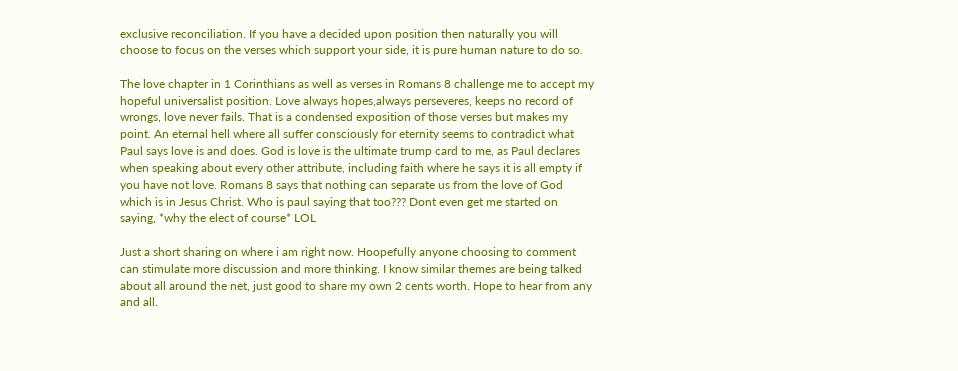exclusive reconciliation. If you have a decided upon position then naturally you will choose to focus on the verses which support your side, it is pure human nature to do so.

The love chapter in 1 Corinthians as well as verses in Romans 8 challenge me to accept my hopeful universalist position. Love always hopes,always perseveres, keeps no record of wrongs, love never fails. That is a condensed exposition of those verses but makes my point. An eternal hell where all suffer consciously for eternity seems to contradict what Paul says love is and does. God is love is the ultimate trump card to me, as Paul declares when speaking about every other attribute, including faith where he says it is all empty if you have not love. Romans 8 says that nothing can separate us from the love of God which is in Jesus Christ. Who is paul saying that too??? Dont even get me started on saying, *why the elect of course* LOL

Just a short sharing on where i am right now. Hoopefully anyone choosing to comment can stimulate more discussion and more thinking. I know similar themes are being talked about all around the net, just good to share my own 2 cents worth. Hope to hear from any and all.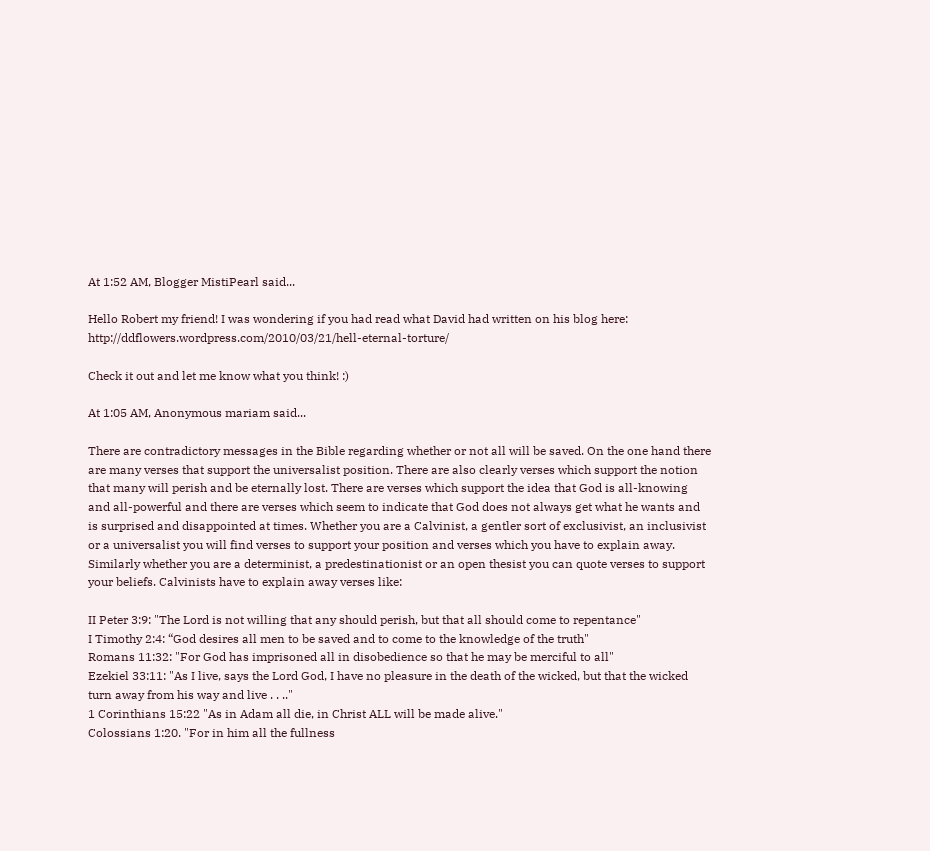At 1:52 AM, Blogger MistiPearl said...

Hello Robert my friend! I was wondering if you had read what David had written on his blog here: http://ddflowers.wordpress.com/2010/03/21/hell-eternal-torture/

Check it out and let me know what you think! :)

At 1:05 AM, Anonymous mariam said...

There are contradictory messages in the Bible regarding whether or not all will be saved. On the one hand there are many verses that support the universalist position. There are also clearly verses which support the notion that many will perish and be eternally lost. There are verses which support the idea that God is all-knowing and all-powerful and there are verses which seem to indicate that God does not always get what he wants and is surprised and disappointed at times. Whether you are a Calvinist, a gentler sort of exclusivist, an inclusivist or a universalist you will find verses to support your position and verses which you have to explain away. Similarly whether you are a determinist, a predestinationist or an open thesist you can quote verses to support your beliefs. Calvinists have to explain away verses like:

II Peter 3:9: "The Lord is not willing that any should perish, but that all should come to repentance"
I Timothy 2:4: “God desires all men to be saved and to come to the knowledge of the truth"
Romans 11:32: "For God has imprisoned all in disobedience so that he may be merciful to all"
Ezekiel 33:11: "As I live, says the Lord God, I have no pleasure in the death of the wicked, but that the wicked turn away from his way and live . . .."
1 Corinthians 15:22 "As in Adam all die, in Christ ALL will be made alive."
Colossians 1:20. "For in him all the fullness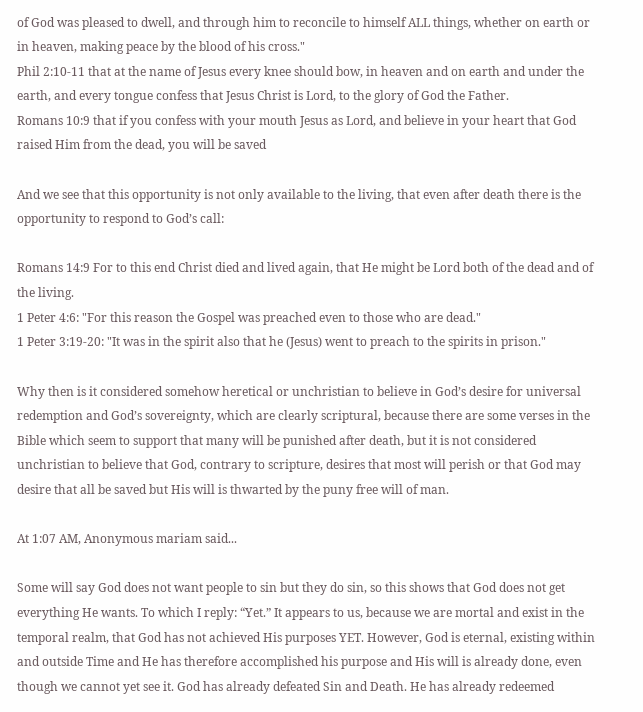of God was pleased to dwell, and through him to reconcile to himself ALL things, whether on earth or in heaven, making peace by the blood of his cross."
Phil 2:10-11 that at the name of Jesus every knee should bow, in heaven and on earth and under the earth, and every tongue confess that Jesus Christ is Lord, to the glory of God the Father.
Romans 10:9 that if you confess with your mouth Jesus as Lord, and believe in your heart that God raised Him from the dead, you will be saved

And we see that this opportunity is not only available to the living, that even after death there is the opportunity to respond to God’s call:

Romans 14:9 For to this end Christ died and lived again, that He might be Lord both of the dead and of the living.
1 Peter 4:6: "For this reason the Gospel was preached even to those who are dead."
1 Peter 3:19-20: "It was in the spirit also that he (Jesus) went to preach to the spirits in prison."

Why then is it considered somehow heretical or unchristian to believe in God’s desire for universal redemption and God’s sovereignty, which are clearly scriptural, because there are some verses in the Bible which seem to support that many will be punished after death, but it is not considered unchristian to believe that God, contrary to scripture, desires that most will perish or that God may desire that all be saved but His will is thwarted by the puny free will of man.

At 1:07 AM, Anonymous mariam said...

Some will say God does not want people to sin but they do sin, so this shows that God does not get everything He wants. To which I reply: “Yet.” It appears to us, because we are mortal and exist in the temporal realm, that God has not achieved His purposes YET. However, God is eternal, existing within and outside Time and He has therefore accomplished his purpose and His will is already done, even though we cannot yet see it. God has already defeated Sin and Death. He has already redeemed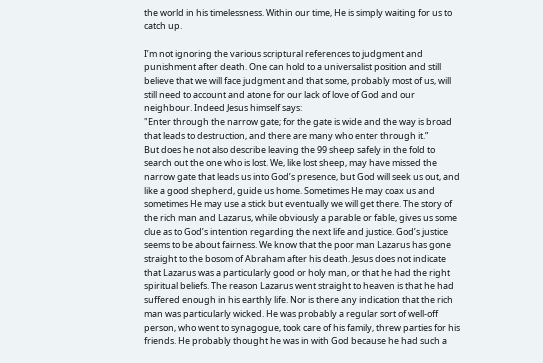the world in his timelessness. Within our time, He is simply waiting for us to catch up.

I’m not ignoring the various scriptural references to judgment and punishment after death. One can hold to a universalist position and still believe that we will face judgment and that some, probably most of us, will still need to account and atone for our lack of love of God and our neighbour. Indeed Jesus himself says:
"Enter through the narrow gate; for the gate is wide and the way is broad that leads to destruction, and there are many who enter through it.”
But does he not also describe leaving the 99 sheep safely in the fold to search out the one who is lost. We, like lost sheep, may have missed the narrow gate that leads us into God’s presence, but God will seek us out, and like a good shepherd, guide us home. Sometimes He may coax us and sometimes He may use a stick but eventually we will get there. The story of the rich man and Lazarus, while obviously a parable or fable, gives us some clue as to God’s intention regarding the next life and justice. God’s justice seems to be about fairness. We know that the poor man Lazarus has gone straight to the bosom of Abraham after his death. Jesus does not indicate that Lazarus was a particularly good or holy man, or that he had the right spiritual beliefs. The reason Lazarus went straight to heaven is that he had suffered enough in his earthly life. Nor is there any indication that the rich man was particularly wicked. He was probably a regular sort of well-off person, who went to synagogue, took care of his family, threw parties for his friends. He probably thought he was in with God because he had such a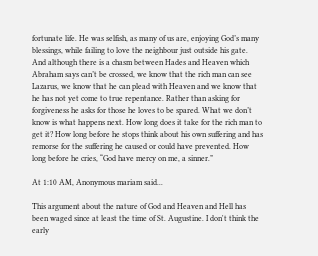fortunate life. He was selfish, as many of us are, enjoying God’s many blessings, while failing to love the neighbour just outside his gate. And although there is a chasm between Hades and Heaven which Abraham says can’t be crossed, we know that the rich man can see Lazarus, we know that he can plead with Heaven and we know that he has not yet come to true repentance. Rather than asking for forgiveness he asks for those he loves to be spared. What we don’t know is what happens next. How long does it take for the rich man to get it? How long before he stops think about his own suffering and has remorse for the suffering he caused or could have prevented. How long before he cries, “God have mercy on me, a sinner.”

At 1:10 AM, Anonymous mariam said...

This argument about the nature of God and Heaven and Hell has been waged since at least the time of St. Augustine. I don't think the early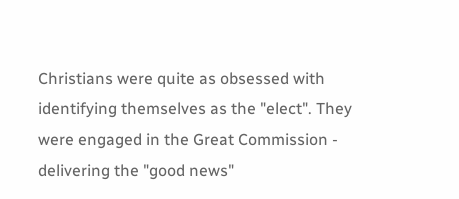Christians were quite as obsessed with identifying themselves as the "elect". They were engaged in the Great Commission - delivering the "good news"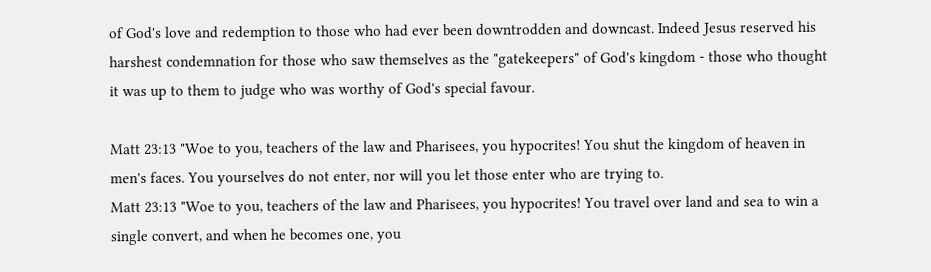of God's love and redemption to those who had ever been downtrodden and downcast. Indeed Jesus reserved his harshest condemnation for those who saw themselves as the "gatekeepers" of God's kingdom - those who thought it was up to them to judge who was worthy of God's special favour.

Matt 23:13 "Woe to you, teachers of the law and Pharisees, you hypocrites! You shut the kingdom of heaven in men's faces. You yourselves do not enter, nor will you let those enter who are trying to.
Matt 23:13 "Woe to you, teachers of the law and Pharisees, you hypocrites! You travel over land and sea to win a single convert, and when he becomes one, you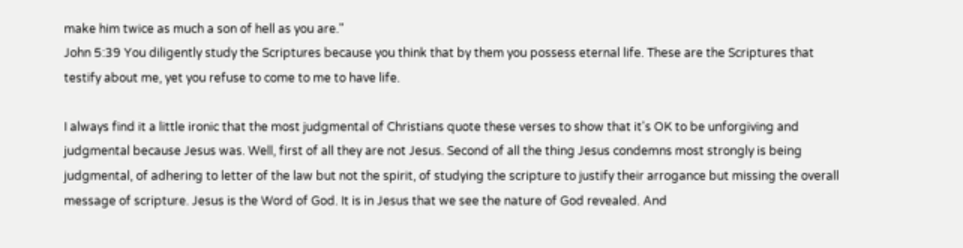make him twice as much a son of hell as you are."
John 5:39 You diligently study the Scriptures because you think that by them you possess eternal life. These are the Scriptures that testify about me, yet you refuse to come to me to have life.

I always find it a little ironic that the most judgmental of Christians quote these verses to show that it's OK to be unforgiving and judgmental because Jesus was. Well, first of all they are not Jesus. Second of all the thing Jesus condemns most strongly is being judgmental, of adhering to letter of the law but not the spirit, of studying the scripture to justify their arrogance but missing the overall message of scripture. Jesus is the Word of God. It is in Jesus that we see the nature of God revealed. And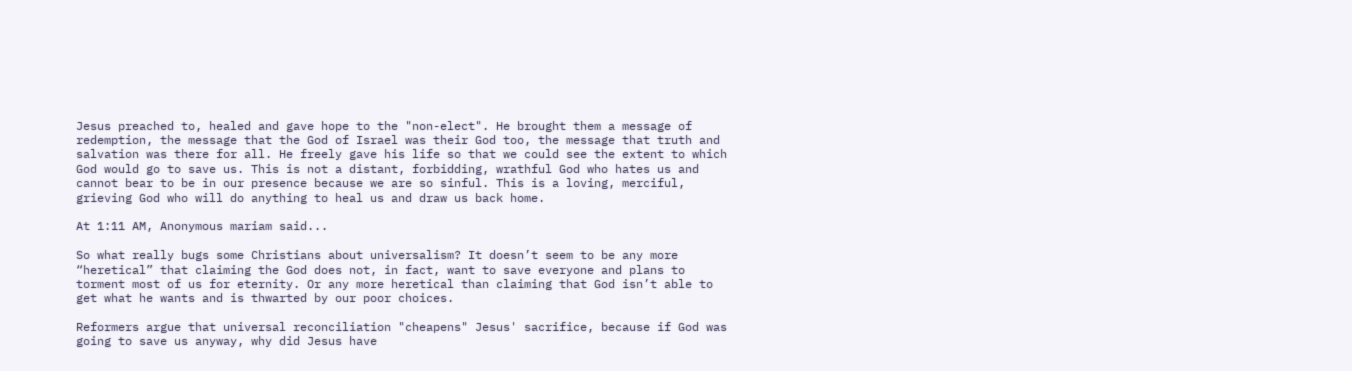Jesus preached to, healed and gave hope to the "non-elect". He brought them a message of redemption, the message that the God of Israel was their God too, the message that truth and salvation was there for all. He freely gave his life so that we could see the extent to which God would go to save us. This is not a distant, forbidding, wrathful God who hates us and cannot bear to be in our presence because we are so sinful. This is a loving, merciful, grieving God who will do anything to heal us and draw us back home.

At 1:11 AM, Anonymous mariam said...

So what really bugs some Christians about universalism? It doesn’t seem to be any more “heretical” that claiming the God does not, in fact, want to save everyone and plans to torment most of us for eternity. Or any more heretical than claiming that God isn’t able to get what he wants and is thwarted by our poor choices.

Reformers argue that universal reconciliation "cheapens" Jesus' sacrifice, because if God was going to save us anyway, why did Jesus have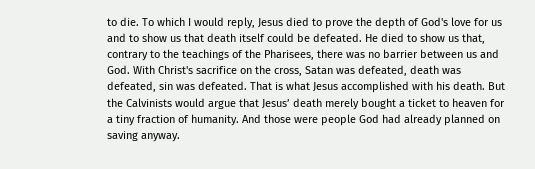to die. To which I would reply, Jesus died to prove the depth of God's love for us and to show us that death itself could be defeated. He died to show us that, contrary to the teachings of the Pharisees, there was no barrier between us and God. With Christ's sacrifice on the cross, Satan was defeated, death was defeated, sin was defeated. That is what Jesus accomplished with his death. But the Calvinists would argue that Jesus’ death merely bought a ticket to heaven for a tiny fraction of humanity. And those were people God had already planned on saving anyway.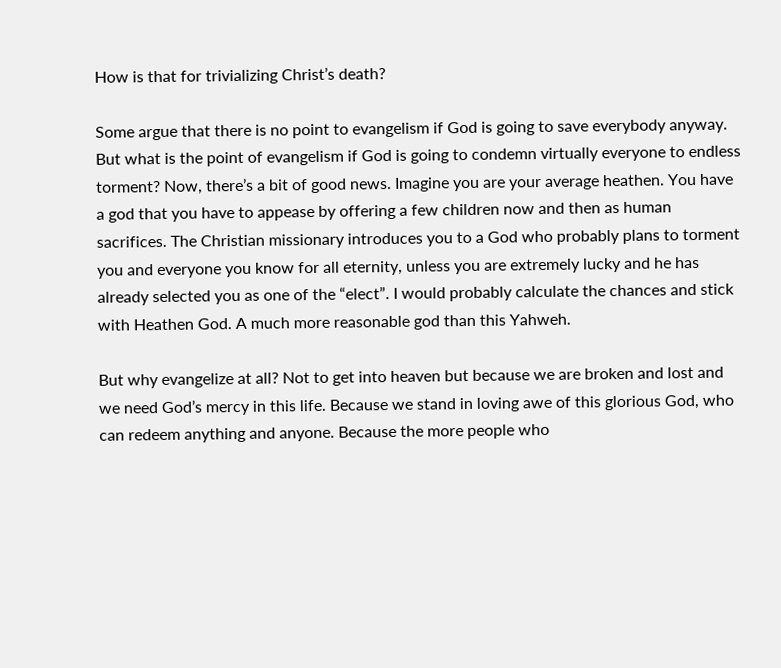How is that for trivializing Christ’s death?

Some argue that there is no point to evangelism if God is going to save everybody anyway. But what is the point of evangelism if God is going to condemn virtually everyone to endless torment? Now, there’s a bit of good news. Imagine you are your average heathen. You have a god that you have to appease by offering a few children now and then as human sacrifices. The Christian missionary introduces you to a God who probably plans to torment you and everyone you know for all eternity, unless you are extremely lucky and he has already selected you as one of the “elect”. I would probably calculate the chances and stick with Heathen God. A much more reasonable god than this Yahweh.

But why evangelize at all? Not to get into heaven but because we are broken and lost and we need God’s mercy in this life. Because we stand in loving awe of this glorious God, who can redeem anything and anyone. Because the more people who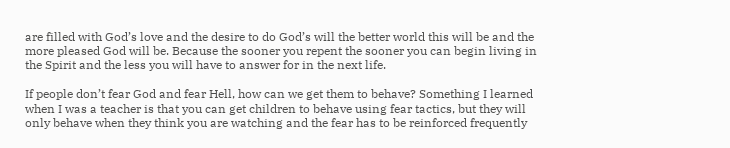are filled with God’s love and the desire to do God’s will the better world this will be and the more pleased God will be. Because the sooner you repent the sooner you can begin living in the Spirit and the less you will have to answer for in the next life.

If people don’t fear God and fear Hell, how can we get them to behave? Something I learned when I was a teacher is that you can get children to behave using fear tactics, but they will only behave when they think you are watching and the fear has to be reinforced frequently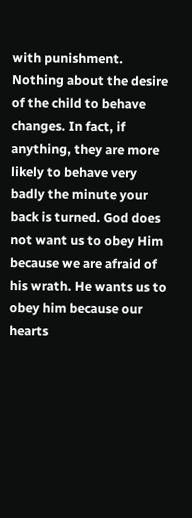with punishment. Nothing about the desire of the child to behave changes. In fact, if anything, they are more likely to behave very badly the minute your back is turned. God does not want us to obey Him because we are afraid of his wrath. He wants us to obey him because our hearts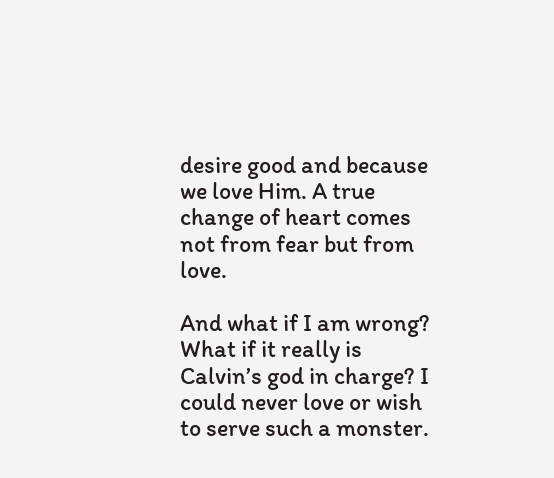desire good and because we love Him. A true change of heart comes not from fear but from love.

And what if I am wrong? What if it really is Calvin’s god in charge? I could never love or wish to serve such a monster.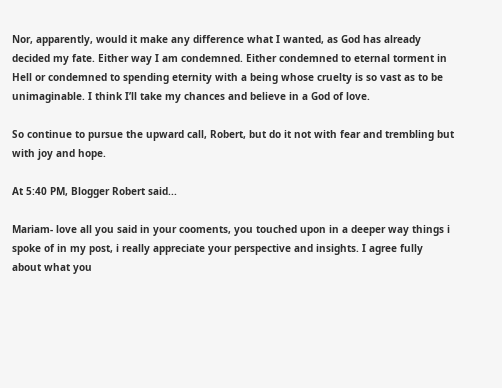Nor, apparently, would it make any difference what I wanted, as God has already decided my fate. Either way I am condemned. Either condemned to eternal torment in Hell or condemned to spending eternity with a being whose cruelty is so vast as to be unimaginable. I think I’ll take my chances and believe in a God of love.

So continue to pursue the upward call, Robert, but do it not with fear and trembling but with joy and hope.

At 5:40 PM, Blogger Robert said...

Mariam- love all you said in your cooments, you touched upon in a deeper way things i spoke of in my post, i really appreciate your perspective and insights. I agree fully about what you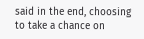said in the end, choosing to take a chance on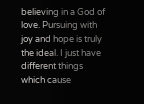believing in a God of love. Pursuing with joy and hope is truly the ideal. I just have different things which cause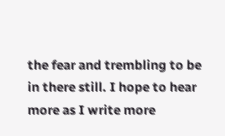the fear and trembling to be in there still. I hope to hear more as I write more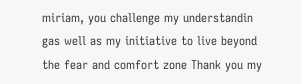miriam, you challenge my understandin gas well as my initiative to live beyond the fear and comfort zone Thank you my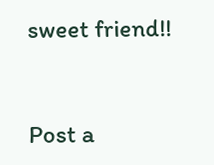sweet friend!!


Post a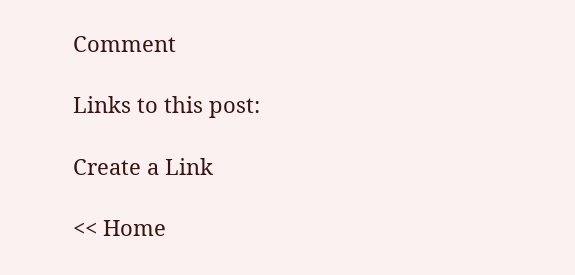Comment

Links to this post:

Create a Link

<< Home